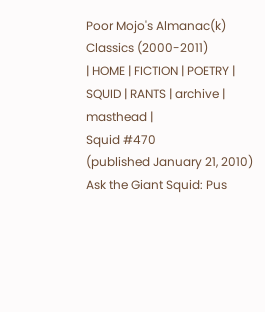Poor Mojo's Almanac(k) Classics (2000-2011)
| HOME | FICTION | POETRY | SQUID | RANTS | archive | masthead |
Squid #470
(published January 21, 2010)
Ask the Giant Squid: Pus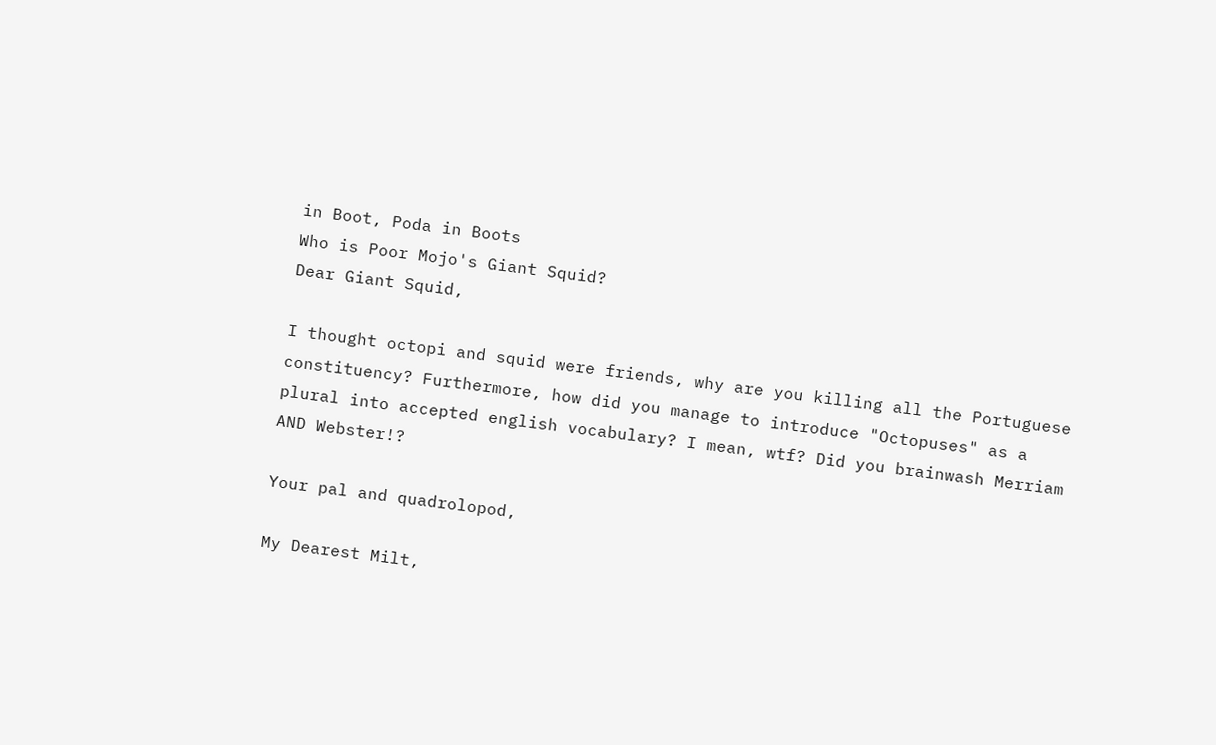in Boot, Poda in Boots
Who is Poor Mojo's Giant Squid?
Dear Giant Squid,

I thought octopi and squid were friends, why are you killing all the Portuguese constituency? Furthermore, how did you manage to introduce "Octopuses" as a plural into accepted english vocabulary? I mean, wtf? Did you brainwash Merriam AND Webster!?

Your pal and quadrolopod,

My Dearest Milt,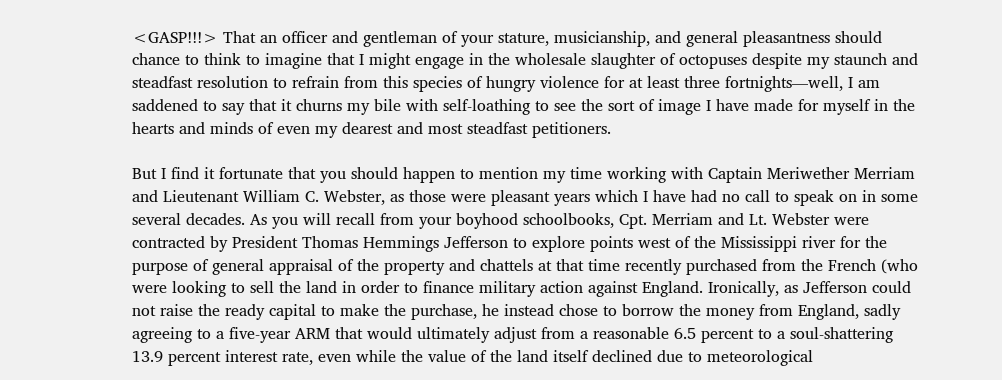<GASP!!!> That an officer and gentleman of your stature, musicianship, and general pleasantness should chance to think to imagine that I might engage in the wholesale slaughter of octopuses despite my staunch and steadfast resolution to refrain from this species of hungry violence for at least three fortnights—well, I am saddened to say that it churns my bile with self-loathing to see the sort of image I have made for myself in the hearts and minds of even my dearest and most steadfast petitioners.

But I find it fortunate that you should happen to mention my time working with Captain Meriwether Merriam and Lieutenant William C. Webster, as those were pleasant years which I have had no call to speak on in some several decades. As you will recall from your boyhood schoolbooks, Cpt. Merriam and Lt. Webster were contracted by President Thomas Hemmings Jefferson to explore points west of the Mississippi river for the purpose of general appraisal of the property and chattels at that time recently purchased from the French (who were looking to sell the land in order to finance military action against England. Ironically, as Jefferson could not raise the ready capital to make the purchase, he instead chose to borrow the money from England, sadly agreeing to a five-year ARM that would ultimately adjust from a reasonable 6.5 percent to a soul-shattering 13.9 percent interest rate, even while the value of the land itself declined due to meteorological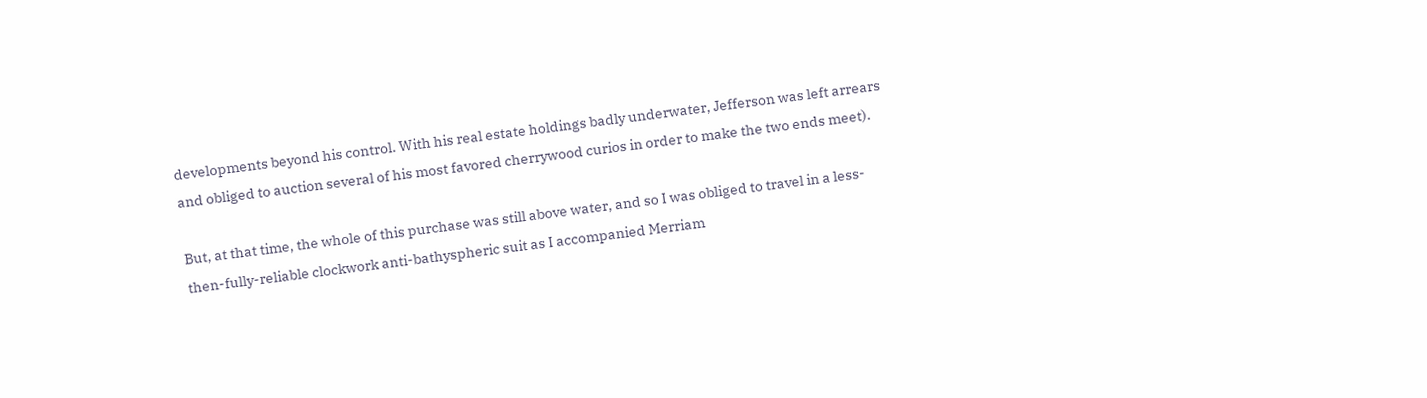developments beyond his control. With his real estate holdings badly underwater, Jefferson was left arrears and obliged to auction several of his most favored cherrywood curios in order to make the two ends meet).

But, at that time, the whole of this purchase was still above water, and so I was obliged to travel in a less-then-fully-reliable clockwork anti-bathyspheric suit as I accompanied Merriam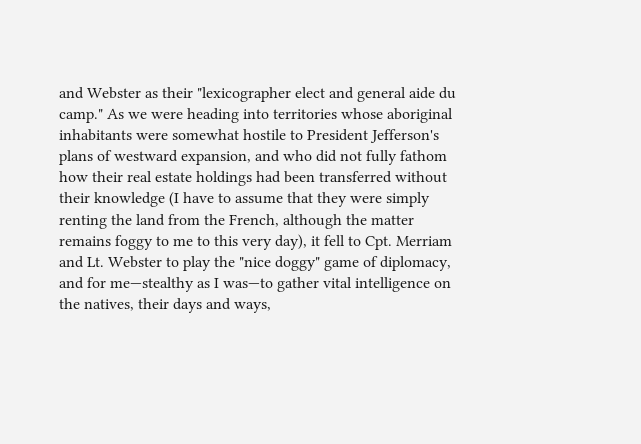and Webster as their "lexicographer elect and general aide du camp." As we were heading into territories whose aboriginal inhabitants were somewhat hostile to President Jefferson's plans of westward expansion, and who did not fully fathom how their real estate holdings had been transferred without their knowledge (I have to assume that they were simply renting the land from the French, although the matter remains foggy to me to this very day), it fell to Cpt. Merriam and Lt. Webster to play the "nice doggy" game of diplomacy, and for me—stealthy as I was—to gather vital intelligence on the natives, their days and ways,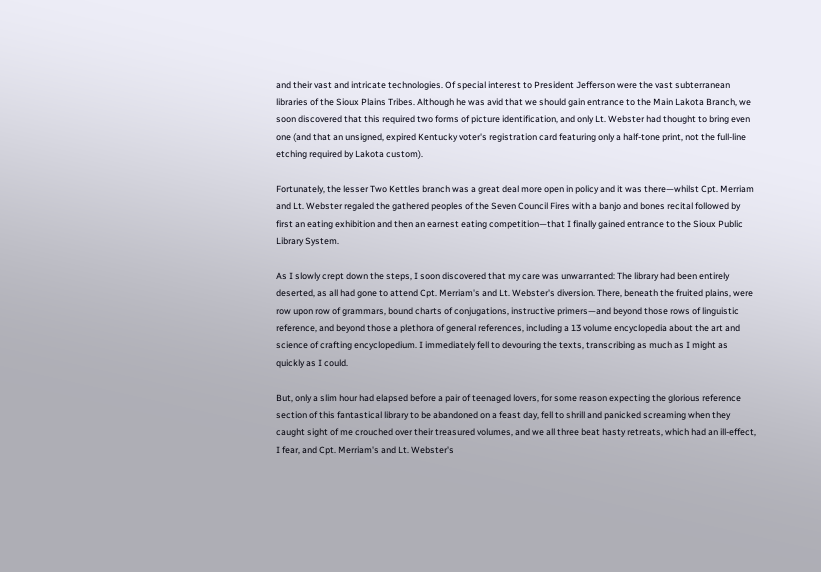and their vast and intricate technologies. Of special interest to President Jefferson were the vast subterranean libraries of the Sioux Plains Tribes. Although he was avid that we should gain entrance to the Main Lakota Branch, we soon discovered that this required two forms of picture identification, and only Lt. Webster had thought to bring even one (and that an unsigned, expired Kentucky voter's registration card featuring only a half-tone print, not the full-line etching required by Lakota custom).

Fortunately, the lesser Two Kettles branch was a great deal more open in policy and it was there—whilst Cpt. Merriam and Lt. Webster regaled the gathered peoples of the Seven Council Fires with a banjo and bones recital followed by first an eating exhibition and then an earnest eating competition—that I finally gained entrance to the Sioux Public Library System.

As I slowly crept down the steps, I soon discovered that my care was unwarranted: The library had been entirely deserted, as all had gone to attend Cpt. Merriam's and Lt. Webster's diversion. There, beneath the fruited plains, were row upon row of grammars, bound charts of conjugations, instructive primers—and beyond those rows of linguistic reference, and beyond those a plethora of general references, including a 13 volume encyclopedia about the art and science of crafting encyclopedium. I immediately fell to devouring the texts, transcribing as much as I might as quickly as I could.

But, only a slim hour had elapsed before a pair of teenaged lovers, for some reason expecting the glorious reference section of this fantastical library to be abandoned on a feast day, fell to shrill and panicked screaming when they caught sight of me crouched over their treasured volumes, and we all three beat hasty retreats, which had an ill-effect, I fear, and Cpt. Merriam's and Lt. Webster's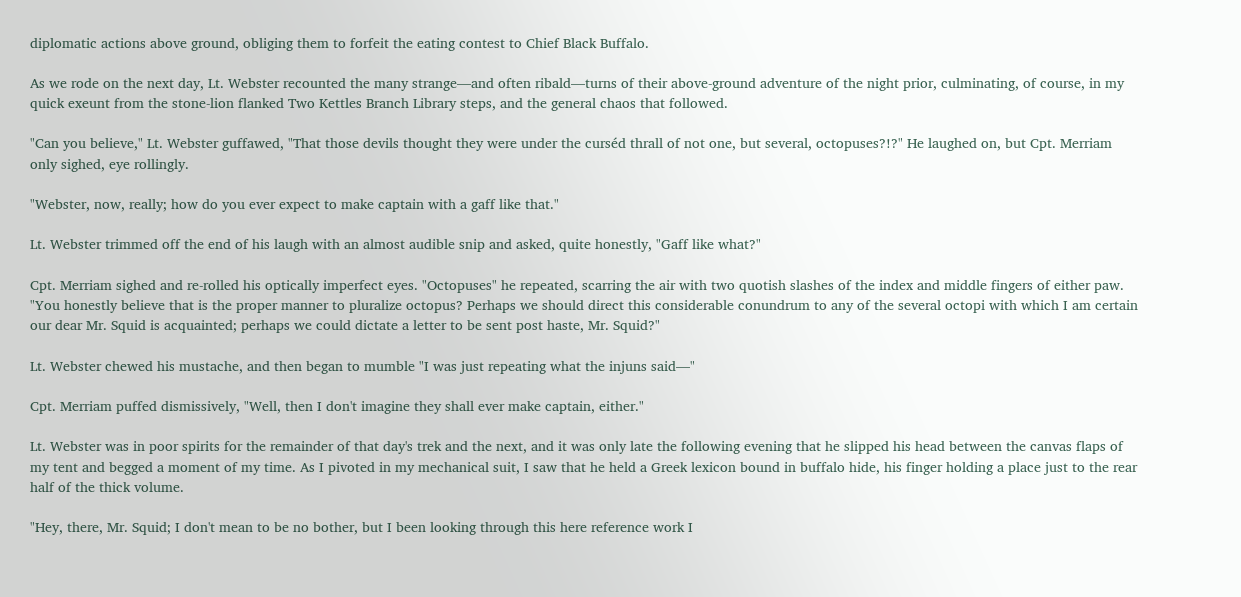diplomatic actions above ground, obliging them to forfeit the eating contest to Chief Black Buffalo.

As we rode on the next day, Lt. Webster recounted the many strange—and often ribald—turns of their above-ground adventure of the night prior, culminating, of course, in my quick exeunt from the stone-lion flanked Two Kettles Branch Library steps, and the general chaos that followed.

"Can you believe," Lt. Webster guffawed, "That those devils thought they were under the curséd thrall of not one, but several, octopuses?!?" He laughed on, but Cpt. Merriam only sighed, eye rollingly.

"Webster, now, really; how do you ever expect to make captain with a gaff like that."

Lt. Webster trimmed off the end of his laugh with an almost audible snip and asked, quite honestly, "Gaff like what?"

Cpt. Merriam sighed and re-rolled his optically imperfect eyes. "Octopuses" he repeated, scarring the air with two quotish slashes of the index and middle fingers of either paw. "You honestly believe that is the proper manner to pluralize octopus? Perhaps we should direct this considerable conundrum to any of the several octopi with which I am certain our dear Mr. Squid is acquainted; perhaps we could dictate a letter to be sent post haste, Mr. Squid?"

Lt. Webster chewed his mustache, and then began to mumble "I was just repeating what the injuns said—"

Cpt. Merriam puffed dismissively, "Well, then I don't imagine they shall ever make captain, either."

Lt. Webster was in poor spirits for the remainder of that day's trek and the next, and it was only late the following evening that he slipped his head between the canvas flaps of my tent and begged a moment of my time. As I pivoted in my mechanical suit, I saw that he held a Greek lexicon bound in buffalo hide, his finger holding a place just to the rear half of the thick volume.

"Hey, there, Mr. Squid; I don't mean to be no bother, but I been looking through this here reference work I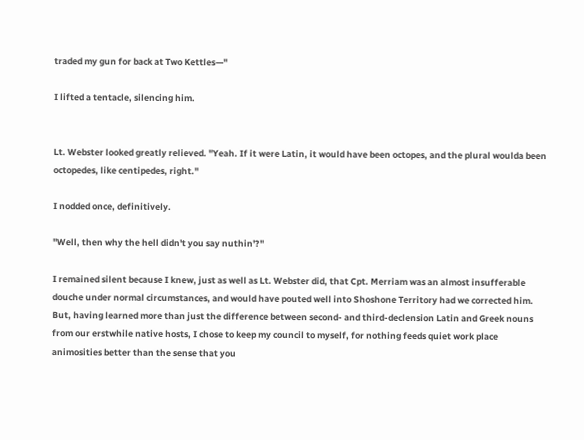traded my gun for back at Two Kettles—"

I lifted a tentacle, silencing him.


Lt. Webster looked greatly relieved. "Yeah. If it were Latin, it would have been octopes, and the plural woulda been octopedes, like centipedes, right."

I nodded once, definitively.

"Well, then why the hell didn't you say nuthin'?"

I remained silent because I knew, just as well as Lt. Webster did, that Cpt. Merriam was an almost insufferable douche under normal circumstances, and would have pouted well into Shoshone Territory had we corrected him. But, having learned more than just the difference between second- and third-declension Latin and Greek nouns from our erstwhile native hosts, I chose to keep my council to myself, for nothing feeds quiet work place animosities better than the sense that you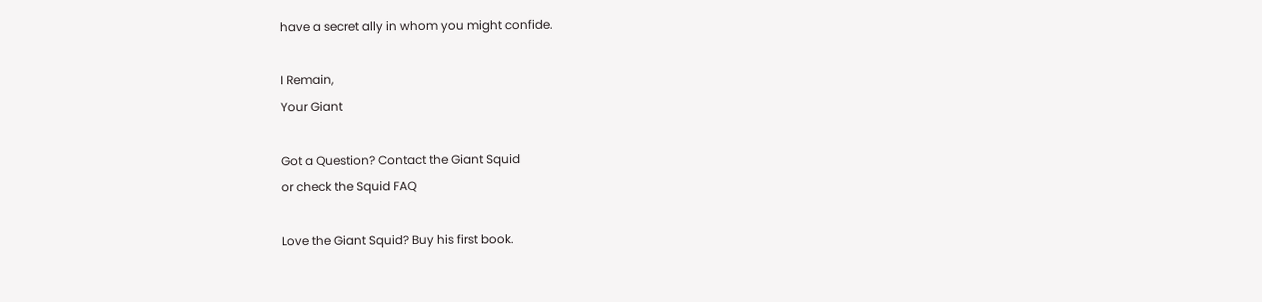have a secret ally in whom you might confide.

I Remain,
Your Giant

Got a Question? Contact the Giant Squid
or check the Squid FAQ

Love the Giant Squid? Buy his first book.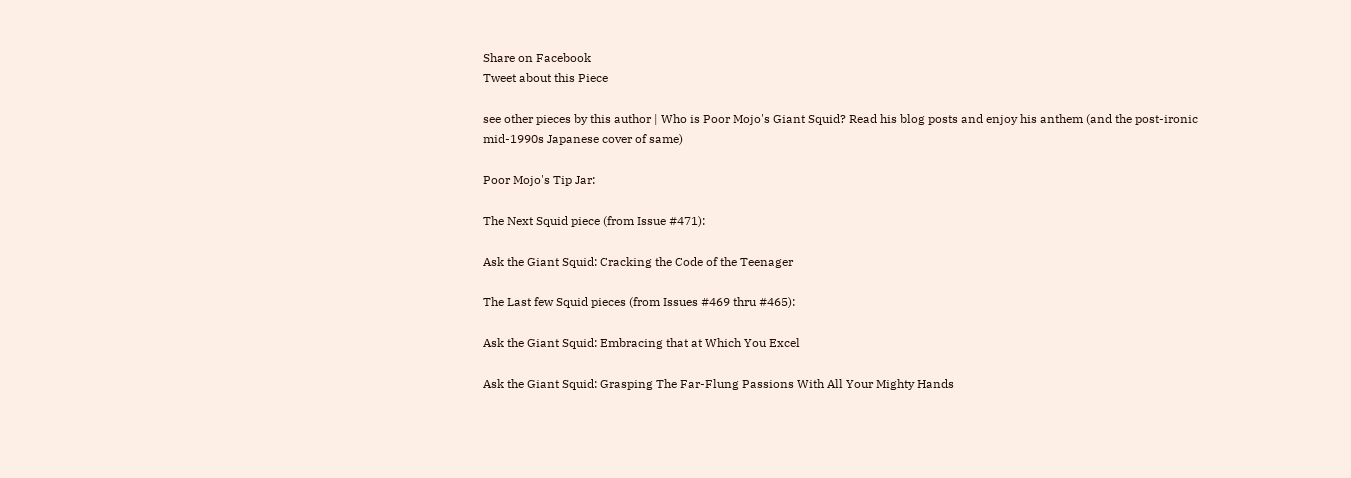Share on Facebook
Tweet about this Piece

see other pieces by this author | Who is Poor Mojo's Giant Squid? Read his blog posts and enjoy his anthem (and the post-ironic mid-1990s Japanese cover of same)

Poor Mojo's Tip Jar:

The Next Squid piece (from Issue #471):

Ask the Giant Squid: Cracking the Code of the Teenager

The Last few Squid pieces (from Issues #469 thru #465):

Ask the Giant Squid: Embracing that at Which You Excel

Ask the Giant Squid: Grasping The Far-Flung Passions With All Your Mighty Hands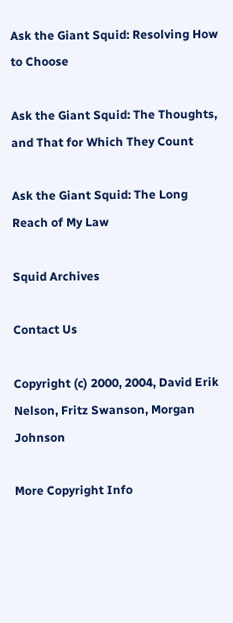Ask the Giant Squid: Resolving How to Choose

Ask the Giant Squid: The Thoughts, and That for Which They Count

Ask the Giant Squid: The Long Reach of My Law

Squid Archives

Contact Us

Copyright (c) 2000, 2004, David Erik Nelson, Fritz Swanson, Morgan Johnson

More Copyright Info